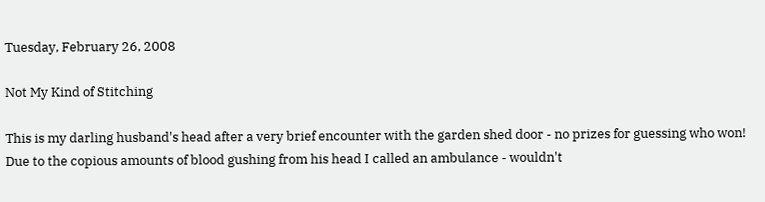Tuesday, February 26, 2008

Not My Kind of Stitching

This is my darling husband's head after a very brief encounter with the garden shed door - no prizes for guessing who won! Due to the copious amounts of blood gushing from his head I called an ambulance - wouldn't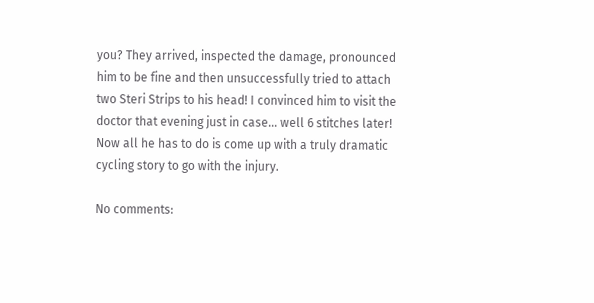you? They arrived, inspected the damage, pronounced him to be fine and then unsuccessfully tried to attach two Steri Strips to his head! I convinced him to visit the doctor that evening just in case... well 6 stitches later! Now all he has to do is come up with a truly dramatic cycling story to go with the injury.

No comments: